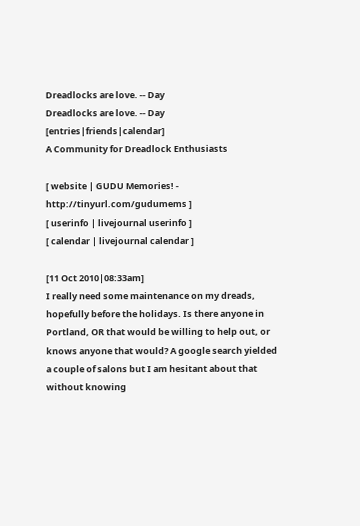Dreadlocks are love. -- Day
Dreadlocks are love. -- Day [entries|friends|calendar]
A Community for Dreadlock Enthusiasts

[ website | GUDU Memories! - http://tinyurl.com/gudumems ]
[ userinfo | livejournal userinfo ]
[ calendar | livejournal calendar ]

[11 Oct 2010|08:33am]
I really need some maintenance on my dreads, hopefully before the holidays. Is there anyone in Portland, OR that would be willing to help out, or knows anyone that would? A google search yielded a couple of salons but I am hesitant about that without knowing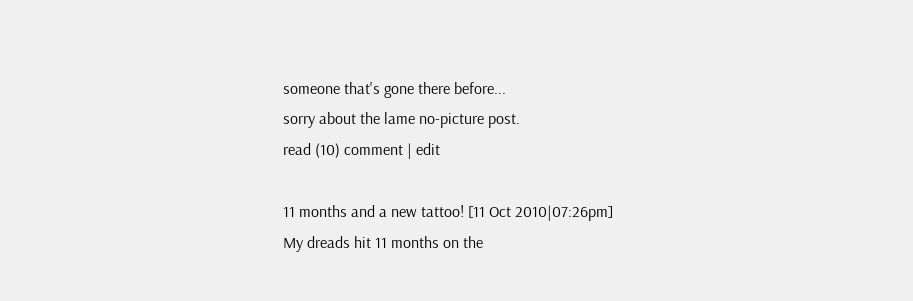someone that's gone there before...
sorry about the lame no-picture post.
read (10) comment | edit

11 months and a new tattoo! [11 Oct 2010|07:26pm]
My dreads hit 11 months on the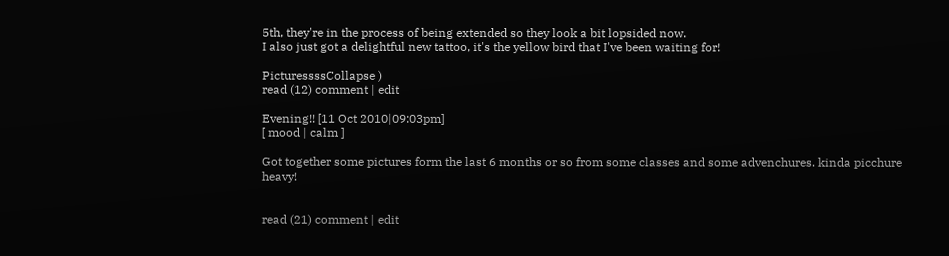5th, they're in the process of being extended so they look a bit lopsided now.
I also just got a delightful new tattoo, it's the yellow bird that I've been waiting for!

PicturessssCollapse )
read (12) comment | edit

Evening!! [11 Oct 2010|09:03pm]
[ mood | calm ]

Got together some pictures form the last 6 months or so from some classes and some advenchures. kinda picchure heavy!


read (21) comment | edit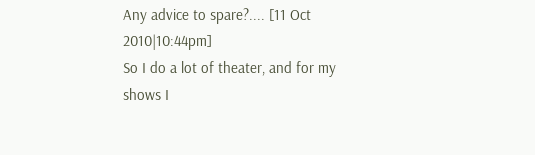Any advice to spare?.... [11 Oct 2010|10:44pm]
So I do a lot of theater, and for my shows I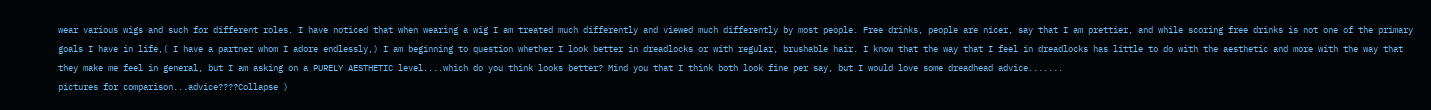wear various wigs and such for different roles. I have noticed that when wearing a wig I am treated much differently and viewed much differently by most people. Free drinks, people are nicer, say that I am prettier, and while scoring free drinks is not one of the primary goals I have in life,( I have a partner whom I adore endlessly,) I am beginning to question whether I look better in dreadlocks or with regular, brushable hair. I know that the way that I feel in dreadlocks has little to do with the aesthetic and more with the way that they make me feel in general, but I am asking on a PURELY AESTHETIC level....which do you think looks better? Mind you that I think both look fine per say, but I would love some dreadhead advice.......
pictures for comparison...advice????Collapse )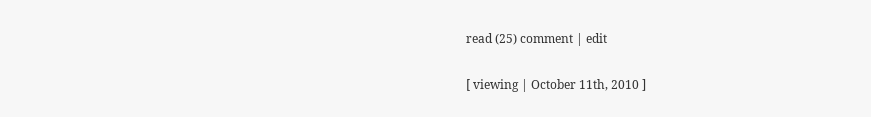read (25) comment | edit

[ viewing | October 11th, 2010 ]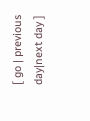[ go | previous day|next day ]